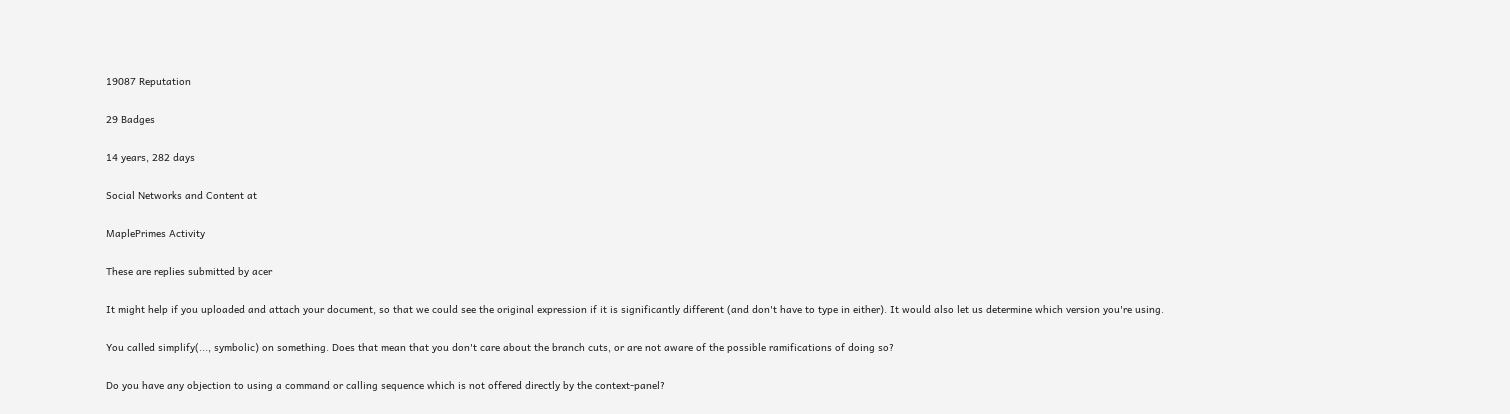19087 Reputation

29 Badges

14 years, 282 days

Social Networks and Content at

MaplePrimes Activity

These are replies submitted by acer

It might help if you uploaded and attach your document, so that we could see the original expression if it is significantly different (and don't have to type in either). It would also let us determine which version you're using.

You called simplify(..., symbolic) on something. Does that mean that you don't care about the branch cuts, or are not aware of the possible ramifications of doing so?

Do you have any objection to using a command or calling sequence which is not offered directly by the context-panel?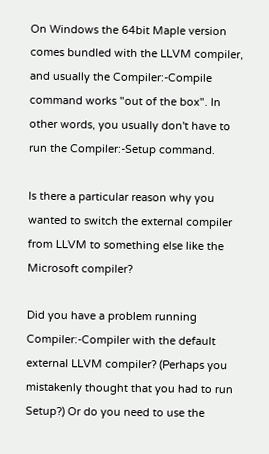On Windows the 64bit Maple version comes bundled with the LLVM compiler, and usually the Compiler:-Compile command works "out of the box". In other words, you usually don't have to run the Compiler:-Setup command.

Is there a particular reason why you wanted to switch the external compiler from LLVM to something else like the Microsoft compiler?

Did you have a problem running Compiler:-Compiler with the default external LLVM compiler? (Perhaps you mistakenly thought that you had to run Setup?) Or do you need to use the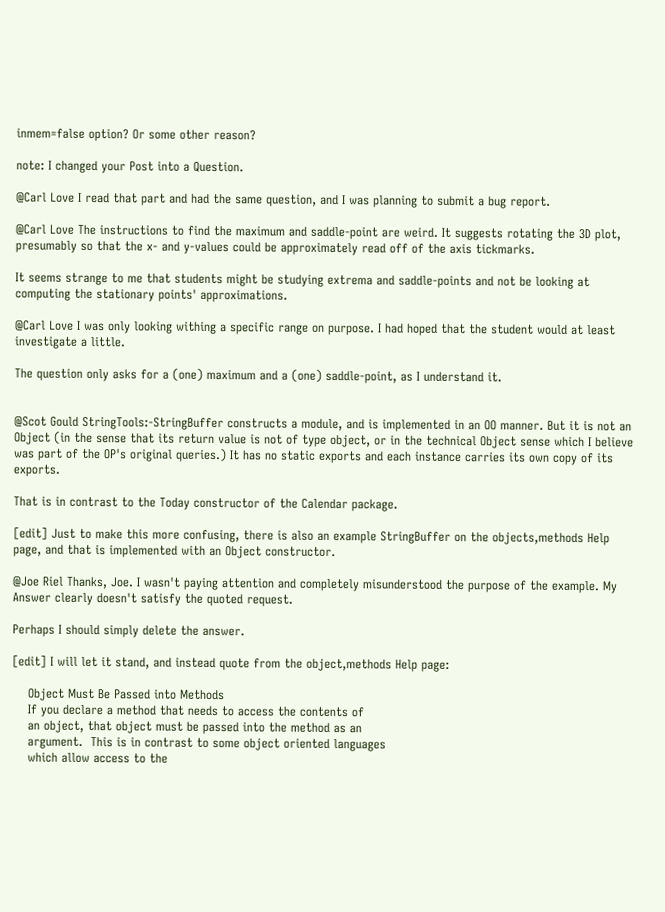inmem=false option? Or some other reason?

note: I changed your Post into a Question.

@Carl Love I read that part and had the same question, and I was planning to submit a bug report.

@Carl Love The instructions to find the maximum and saddle-point are weird. It suggests rotating the 3D plot, presumably so that the x- and y-values could be approximately read off of the axis tickmarks.

It seems strange to me that students might be studying extrema and saddle-points and not be looking at computing the stationary points' approximations.

@Carl Love I was only looking withing a specific range on purpose. I had hoped that the student would at least investigate a little.

The question only asks for a (one) maximum and a (one) saddle-point, as I understand it.


@Scot Gould StringTools:-StringBuffer constructs a module, and is implemented in an OO manner. But it is not an Object (in the sense that its return value is not of type object, or in the technical Object sense which I believe was part of the OP's original queries.) It has no static exports and each instance carries its own copy of its exports.

That is in contrast to the Today constructor of the Calendar package.

[edit] Just to make this more confusing, there is also an example StringBuffer on the objects,methods Help page, and that is implemented with an Object constructor.

@Joe Riel Thanks, Joe. I wasn't paying attention and completely misunderstood the purpose of the example. My Answer clearly doesn't satisfy the quoted request.

Perhaps I should simply delete the answer.

[edit] I will let it stand, and instead quote from the object,methods Help page:

    Object Must Be Passed into Methods
    If you declare a method that needs to access the contents of
    an object, that object must be passed into the method as an
    argument.  This is in contrast to some object oriented languages
    which allow access to the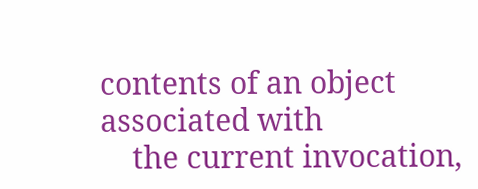contents of an object associated with
    the current invocation,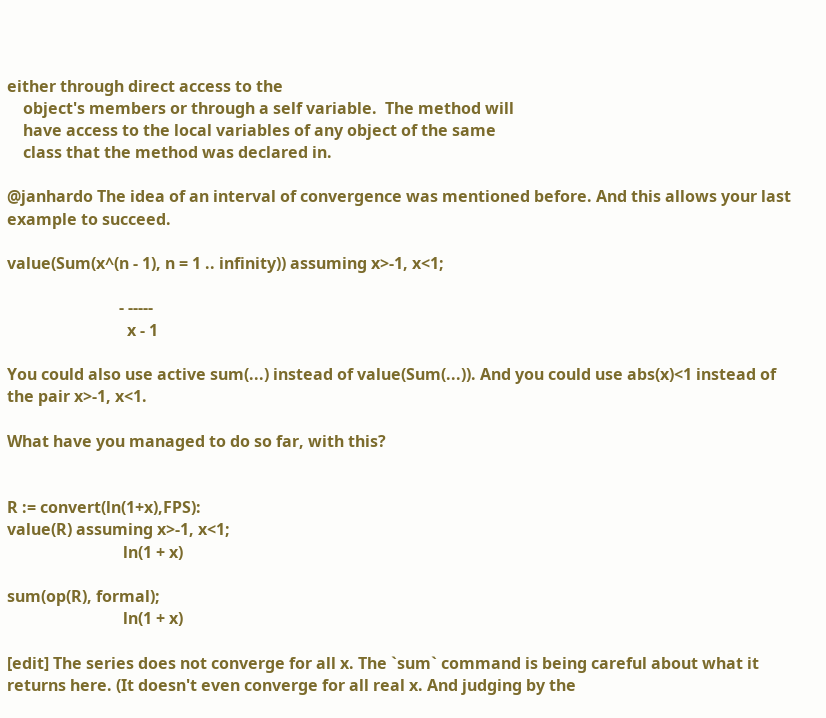either through direct access to the
    object's members or through a self variable.  The method will
    have access to the local variables of any object of the same
    class that the method was declared in.

@janhardo The idea of an interval of convergence was mentioned before. And this allows your last example to succeed.

value(Sum(x^(n - 1), n = 1 .. infinity)) assuming x>-1, x<1;

                            - -----
                              x - 1

You could also use active sum(...) instead of value(Sum(...)). And you could use abs(x)<1 instead of the pair x>-1, x<1.

What have you managed to do so far, with this?


R := convert(ln(1+x),FPS):
value(R) assuming x>-1, x<1;
                             ln(1 + x)

sum(op(R), formal);
                             ln(1 + x)

[edit] The series does not converge for all x. The `sum` command is being careful about what it returns here. (It doesn't even converge for all real x. And judging by the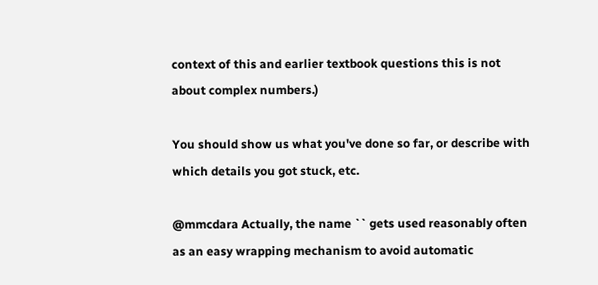context of this and earlier textbook questions this is not about complex numbers.)

You should show us what you've done so far, or describe with which details you got stuck, etc.

@mmcdara Actually, the name `` gets used reasonably often as an easy wrapping mechanism to avoid automatic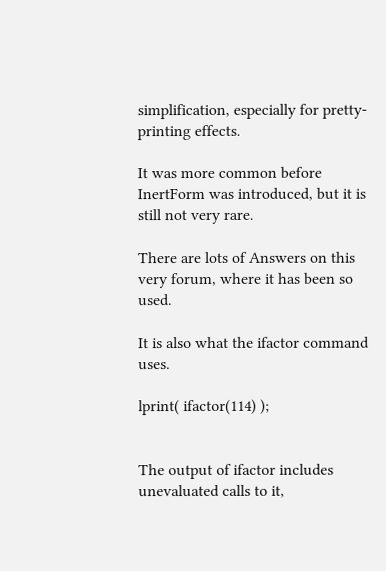simplification, especially for pretty-printing effects.

It was more common before InertForm was introduced, but it is still not very rare.

There are lots of Answers on this very forum, where it has been so used.

It is also what the ifactor command uses.

lprint( ifactor(114) );


The output of ifactor includes unevaluated calls to it,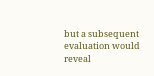but a subsequent evaluation would reveal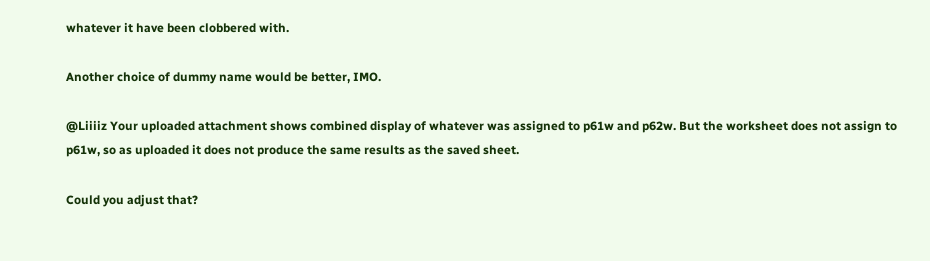whatever it have been clobbered with.

Another choice of dummy name would be better, IMO.

@Liiiiz Your uploaded attachment shows combined display of whatever was assigned to p61w and p62w. But the worksheet does not assign to p61w, so as uploaded it does not produce the same results as the saved sheet.

Could you adjust that?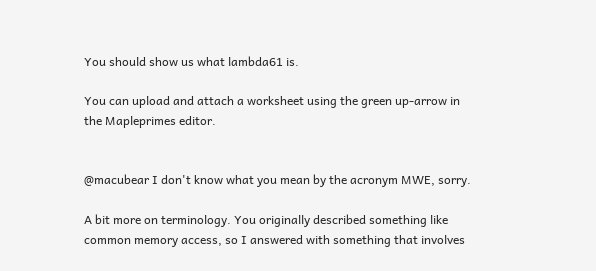You should show us what lambda61 is.

You can upload and attach a worksheet using the green up-arrow in the Mapleprimes editor.


@macubear I don't know what you mean by the acronym MWE, sorry.

A bit more on terminology. You originally described something like common memory access, so I answered with something that involves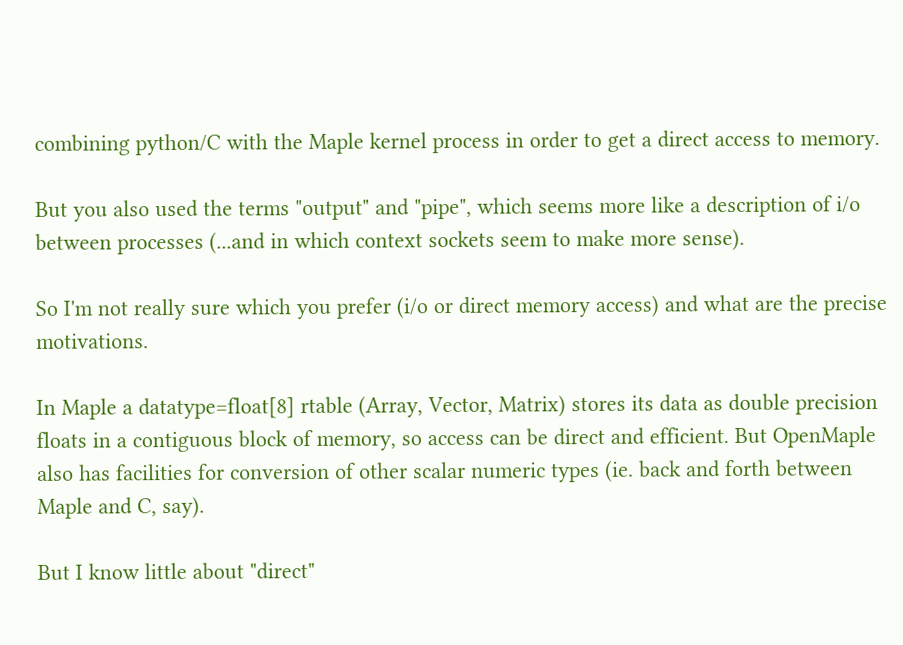combining python/C with the Maple kernel process in order to get a direct access to memory.

But you also used the terms "output" and "pipe", which seems more like a description of i/o between processes (...and in which context sockets seem to make more sense).

So I'm not really sure which you prefer (i/o or direct memory access) and what are the precise motivations.

In Maple a datatype=float[8] rtable (Array, Vector, Matrix) stores its data as double precision floats in a contiguous block of memory, so access can be direct and efficient. But OpenMaple also has facilities for conversion of other scalar numeric types (ie. back and forth between Maple and C, say).

But I know little about "direct"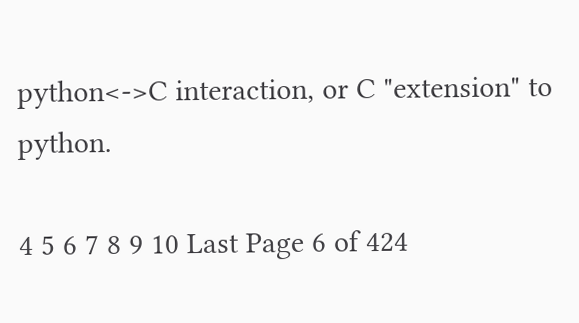python<->C interaction, or C "extension" to python.

4 5 6 7 8 9 10 Last Page 6 of 424